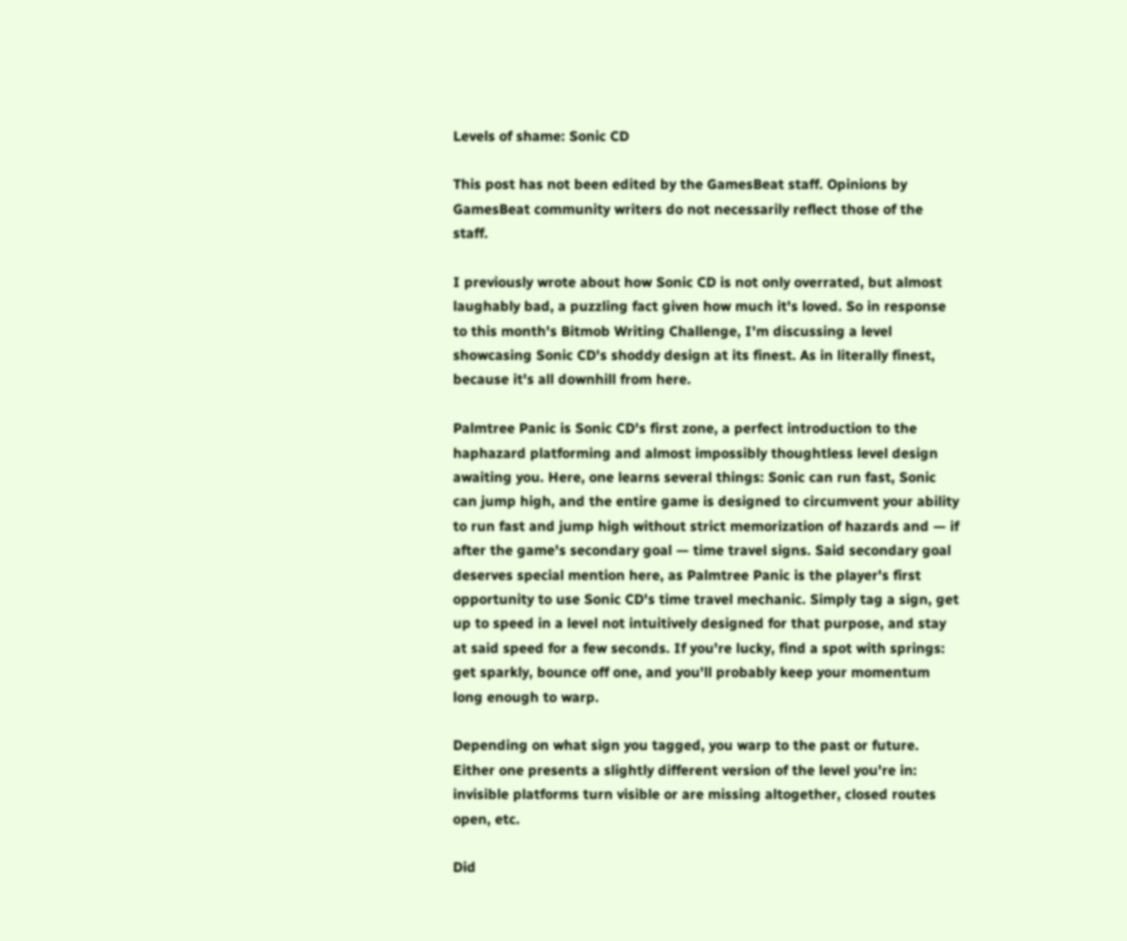Levels of shame: Sonic CD

This post has not been edited by the GamesBeat staff. Opinions by GamesBeat community writers do not necessarily reflect those of the staff.

I previously wrote about how Sonic CD is not only overrated, but almost laughably bad, a puzzling fact given how much it's loved. So in response to this month's Bitmob Writing Challenge, I'm discussing a level showcasing Sonic CD's shoddy design at its finest. As in literally finest, because it's all downhill from here.

Palmtree Panic is Sonic CD's first zone, a perfect introduction to the haphazard platforming and almost impossibly thoughtless level design awaiting you. Here, one learns several things: Sonic can run fast, Sonic can jump high, and the entire game is designed to circumvent your ability to run fast and jump high without strict memorization of hazards and — if after the game's secondary goal — time travel signs. Said secondary goal deserves special mention here, as Palmtree Panic is the player's first opportunity to use Sonic CD's time travel mechanic. Simply tag a sign, get up to speed in a level not intuitively designed for that purpose, and stay at said speed for a few seconds. If you're lucky, find a spot with springs: get sparkly, bounce off one, and you'll probably keep your momentum long enough to warp.

Depending on what sign you tagged, you warp to the past or future. Either one presents a slightly different version of the level you're in: invisible platforms turn visible or are missing altogether, closed routes open, etc.

Did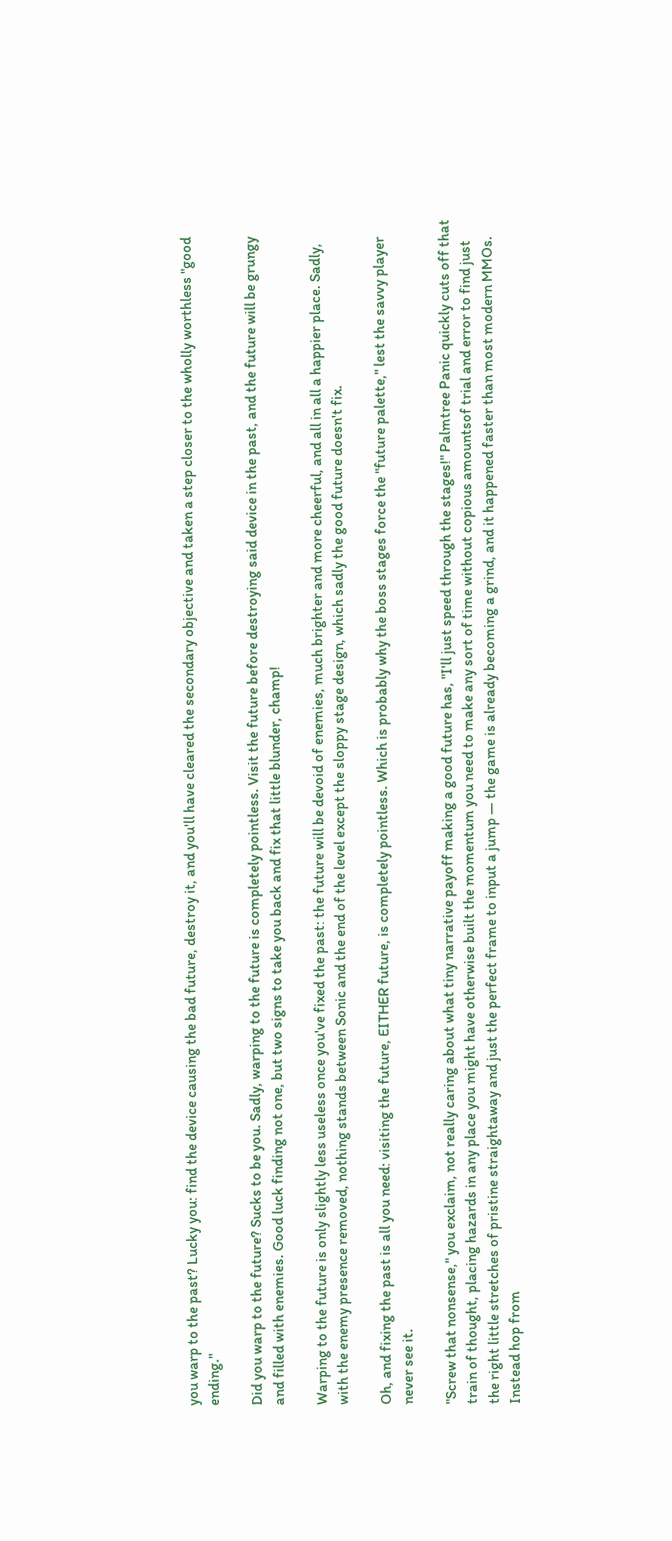you warp to the past? Lucky you: find the device causing the bad future, destroy it, and you'll have cleared the secondary objective and taken a step closer to the wholly worthless "good ending."

Did you warp to the future? Sucks to be you. Sadly, warping to the future is completely pointless. Visit the future before destroying said device in the past, and the future will be grungy and filled with enemies. Good luck finding not one, but two signs to take you back and fix that little blunder, champ!

Warping to the future is only slightly less useless once you've fixed the past: the future will be devoid of enemies, much brighter and more cheerful, and all in all a happier place. Sadly, with the enemy presence removed, nothing stands between Sonic and the end of the level except the sloppy stage design, which sadly the good future doesn't fix.

Oh, and fixing the past is all you need: visiting the future, EITHER future, is completely pointless. Which is probably why the boss stages force the "future palette," lest the savvy player never see it.

"Screw that nonsense," you exclaim, not really caring about what tiny narrative payoff making a good future has, "I'll just speed through the stages!" Palmtree Panic quickly cuts off that train of thought, placing hazards in any place you might have otherwise built the momentum you need to make any sort of time without copious amountsof trial and error to find just the right little stretches of pristine straightaway and just the perfect frame to input a jump — the game is already becoming a grind, and it happened faster than most modern MMOs. Instead hop from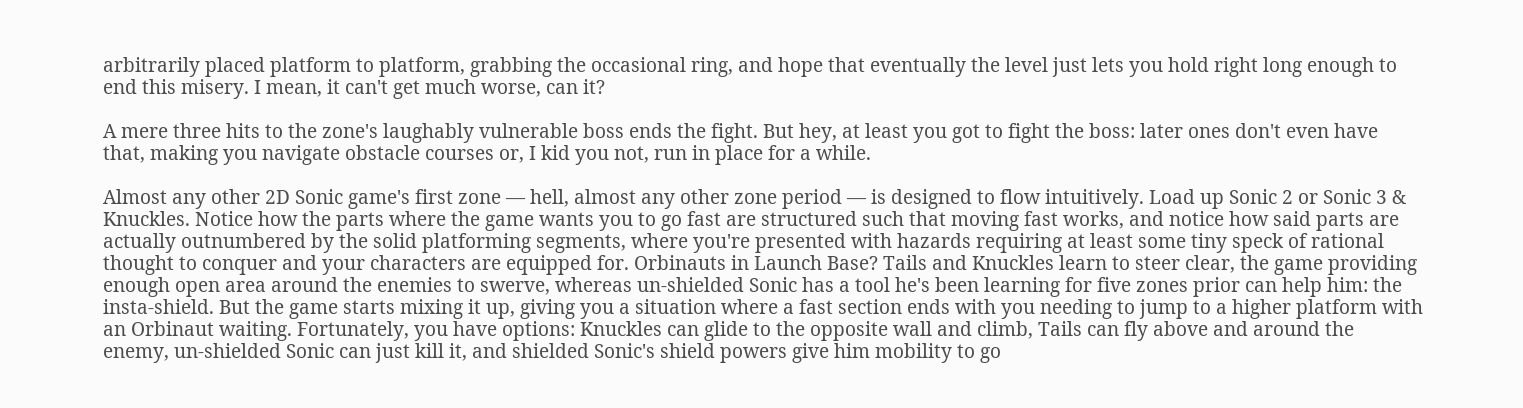arbitrarily placed platform to platform, grabbing the occasional ring, and hope that eventually the level just lets you hold right long enough to end this misery. I mean, it can't get much worse, can it?

A mere three hits to the zone's laughably vulnerable boss ends the fight. But hey, at least you got to fight the boss: later ones don't even have that, making you navigate obstacle courses or, I kid you not, run in place for a while.

Almost any other 2D Sonic game's first zone — hell, almost any other zone period — is designed to flow intuitively. Load up Sonic 2 or Sonic 3 & Knuckles. Notice how the parts where the game wants you to go fast are structured such that moving fast works, and notice how said parts are actually outnumbered by the solid platforming segments, where you're presented with hazards requiring at least some tiny speck of rational thought to conquer and your characters are equipped for. Orbinauts in Launch Base? Tails and Knuckles learn to steer clear, the game providing enough open area around the enemies to swerve, whereas un-shielded Sonic has a tool he's been learning for five zones prior can help him: the insta-shield. But the game starts mixing it up, giving you a situation where a fast section ends with you needing to jump to a higher platform with an Orbinaut waiting. Fortunately, you have options: Knuckles can glide to the opposite wall and climb, Tails can fly above and around the enemy, un-shielded Sonic can just kill it, and shielded Sonic's shield powers give him mobility to go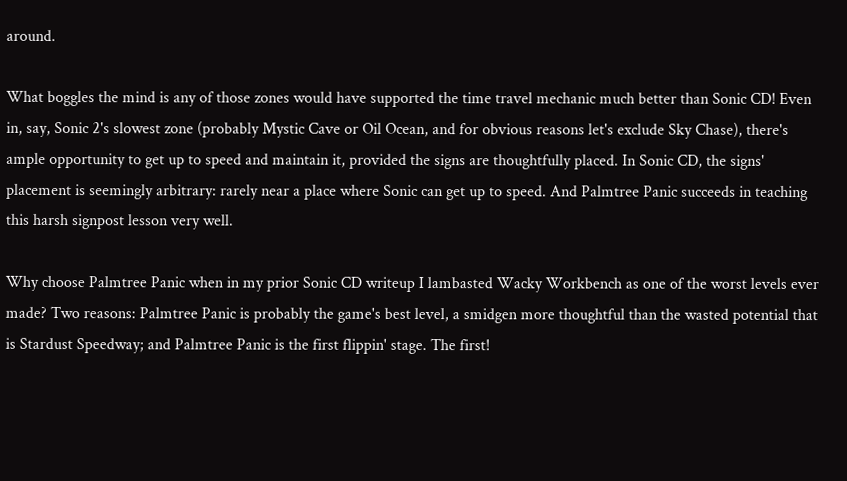around.

What boggles the mind is any of those zones would have supported the time travel mechanic much better than Sonic CD! Even in, say, Sonic 2's slowest zone (probably Mystic Cave or Oil Ocean, and for obvious reasons let's exclude Sky Chase), there's ample opportunity to get up to speed and maintain it, provided the signs are thoughtfully placed. In Sonic CD, the signs' placement is seemingly arbitrary: rarely near a place where Sonic can get up to speed. And Palmtree Panic succeeds in teaching this harsh signpost lesson very well.

Why choose Palmtree Panic when in my prior Sonic CD writeup I lambasted Wacky Workbench as one of the worst levels ever made? Two reasons: Palmtree Panic is probably the game's best level, a smidgen more thoughtful than the wasted potential that is Stardust Speedway; and Palmtree Panic is the first flippin' stage. The first!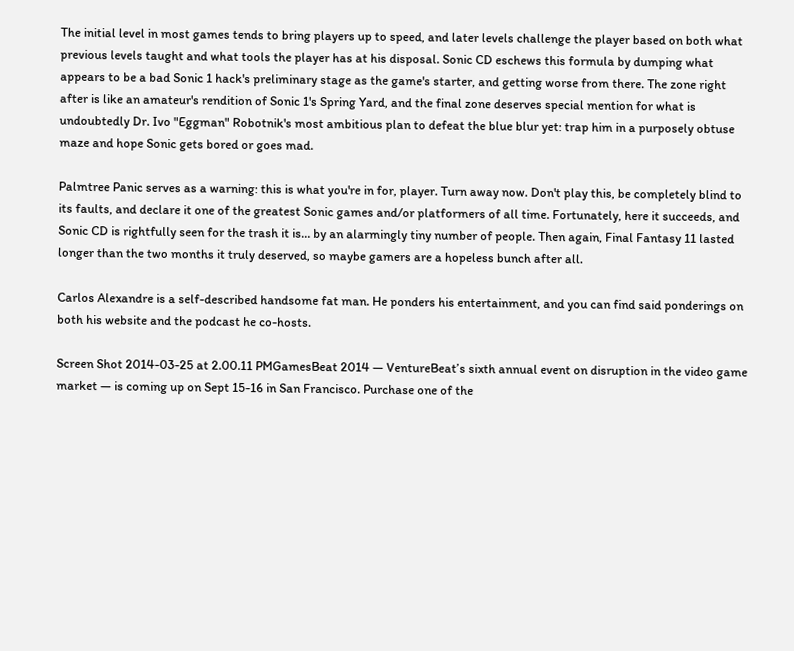The initial level in most games tends to bring players up to speed, and later levels challenge the player based on both what previous levels taught and what tools the player has at his disposal. Sonic CD eschews this formula by dumping what appears to be a bad Sonic 1 hack's preliminary stage as the game's starter, and getting worse from there. The zone right after is like an amateur's rendition of Sonic 1's Spring Yard, and the final zone deserves special mention for what is undoubtedly Dr. Ivo "Eggman" Robotnik's most ambitious plan to defeat the blue blur yet: trap him in a purposely obtuse maze and hope Sonic gets bored or goes mad.

Palmtree Panic serves as a warning: this is what you're in for, player. Turn away now. Don't play this, be completely blind to its faults, and declare it one of the greatest Sonic games and/or platformers of all time. Fortunately, here it succeeds, and Sonic CD is rightfully seen for the trash it is… by an alarmingly tiny number of people. Then again, Final Fantasy 11 lasted longer than the two months it truly deserved, so maybe gamers are a hopeless bunch after all.

Carlos Alexandre is a self-described handsome fat man. He ponders his entertainment, and you can find said ponderings on both his website and the podcast he co-hosts.

Screen Shot 2014-03-25 at 2.00.11 PMGamesBeat 2014 — VentureBeat’s sixth annual event on disruption in the video game market — is coming up on Sept 15-16 in San Francisco. Purchase one of the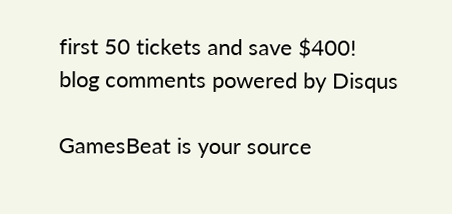first 50 tickets and save $400!
blog comments powered by Disqus

GamesBeat is your source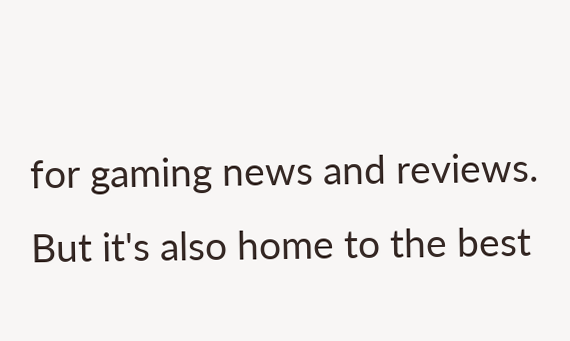for gaming news and reviews. But it's also home to the best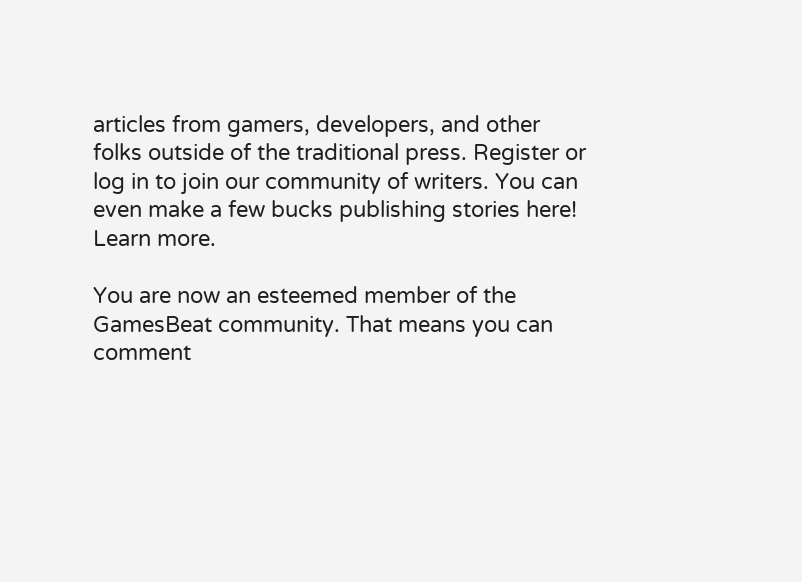articles from gamers, developers, and other folks outside of the traditional press. Register or log in to join our community of writers. You can even make a few bucks publishing stories here! Learn more.

You are now an esteemed member of the GamesBeat community. That means you can comment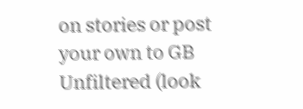on stories or post your own to GB Unfiltered (look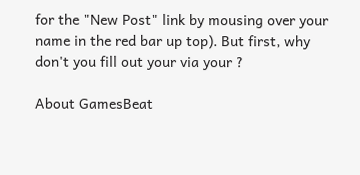for the "New Post" link by mousing over your name in the red bar up top). But first, why don't you fill out your via your ?

About GamesBeat